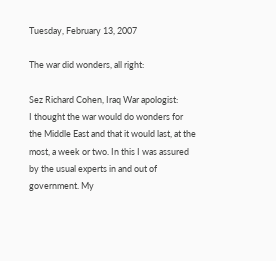Tuesday, February 13, 2007

The war did wonders, all right:

Sez Richard Cohen, Iraq War apologist:
I thought the war would do wonders for the Middle East and that it would last, at the most, a week or two. In this I was assured by the usual experts in and out of government. My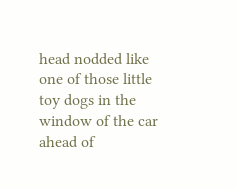head nodded like one of those little toy dogs in the window of the car ahead of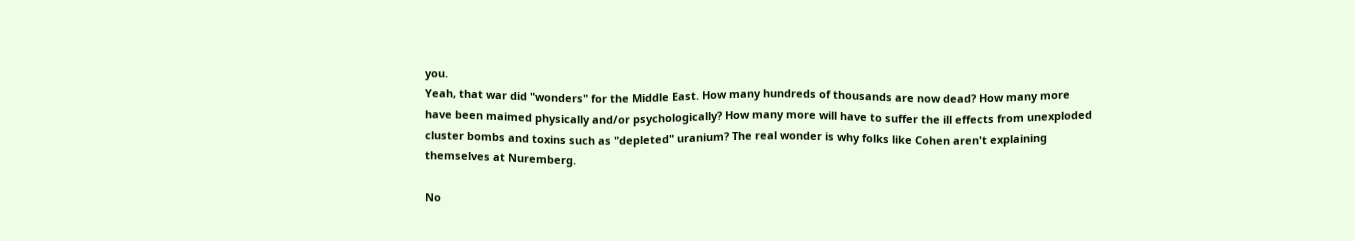you.
Yeah, that war did "wonders" for the Middle East. How many hundreds of thousands are now dead? How many more have been maimed physically and/or psychologically? How many more will have to suffer the ill effects from unexploded cluster bombs and toxins such as "depleted" uranium? The real wonder is why folks like Cohen aren't explaining themselves at Nuremberg.

No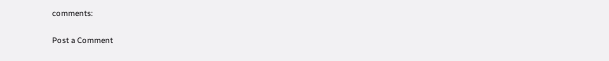comments:

Post a Comment